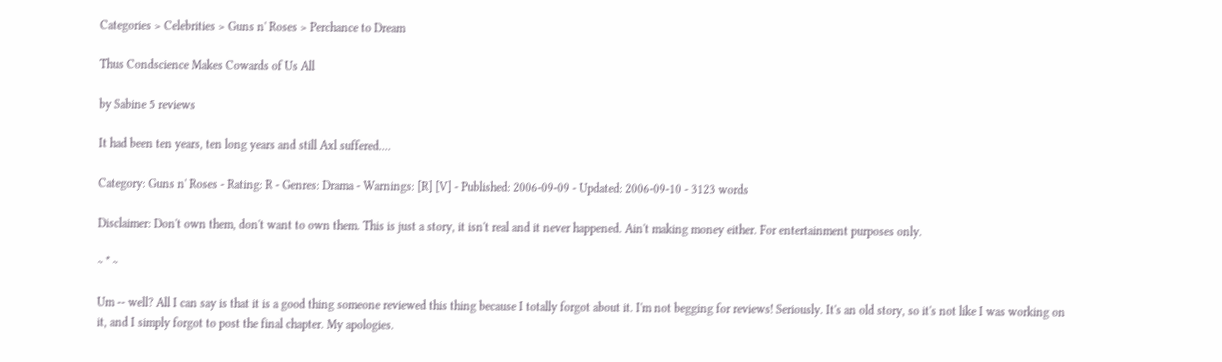Categories > Celebrities > Guns n' Roses > Perchance to Dream

Thus Condscience Makes Cowards of Us All

by Sabine 5 reviews

It had been ten years, ten long years and still Axl suffered....

Category: Guns n' Roses - Rating: R - Genres: Drama - Warnings: [R] [V] - Published: 2006-09-09 - Updated: 2006-09-10 - 3123 words

Disclaimer: Don't own them, don't want to own them. This is just a story, it isn't real and it never happened. Ain't making money either. For entertainment purposes only.

~ * ~

Um -- well? All I can say is that it is a good thing someone reviewed this thing because I totally forgot about it. I'm not begging for reviews! Seriously. It's an old story, so it's not like I was working on it, and I simply forgot to post the final chapter. My apologies.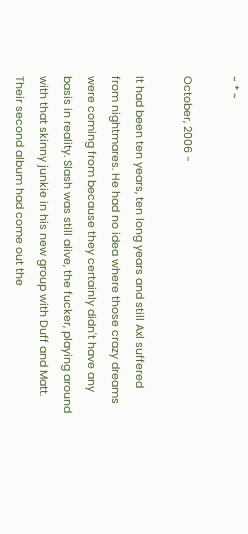~ * ~

October, 2006 -

It had been ten years, ten long years and still Axl suffered from nightmares. He had no idea where those crazy dreams were coming from because they certainly didn't have any basis in reality. Slash was still alive, the fucker, playing around with that skinny junkie in his new group with Duff and Matt. Their second album had come out the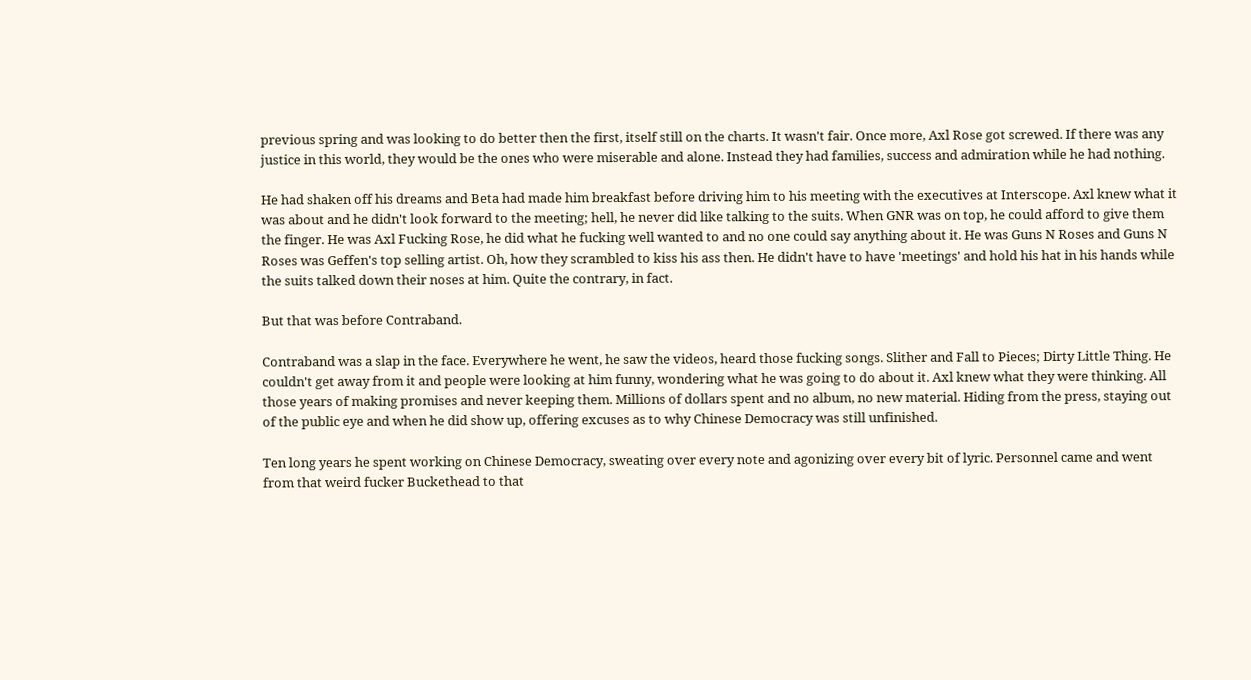previous spring and was looking to do better then the first, itself still on the charts. It wasn't fair. Once more, Axl Rose got screwed. If there was any justice in this world, they would be the ones who were miserable and alone. Instead they had families, success and admiration while he had nothing.

He had shaken off his dreams and Beta had made him breakfast before driving him to his meeting with the executives at Interscope. Axl knew what it was about and he didn't look forward to the meeting; hell, he never did like talking to the suits. When GNR was on top, he could afford to give them the finger. He was Axl Fucking Rose, he did what he fucking well wanted to and no one could say anything about it. He was Guns N Roses and Guns N Roses was Geffen's top selling artist. Oh, how they scrambled to kiss his ass then. He didn't have to have 'meetings' and hold his hat in his hands while the suits talked down their noses at him. Quite the contrary, in fact.

But that was before Contraband.

Contraband was a slap in the face. Everywhere he went, he saw the videos, heard those fucking songs. Slither and Fall to Pieces; Dirty Little Thing. He couldn't get away from it and people were looking at him funny, wondering what he was going to do about it. Axl knew what they were thinking. All those years of making promises and never keeping them. Millions of dollars spent and no album, no new material. Hiding from the press, staying out of the public eye and when he did show up, offering excuses as to why Chinese Democracy was still unfinished.

Ten long years he spent working on Chinese Democracy, sweating over every note and agonizing over every bit of lyric. Personnel came and went from that weird fucker Buckethead to that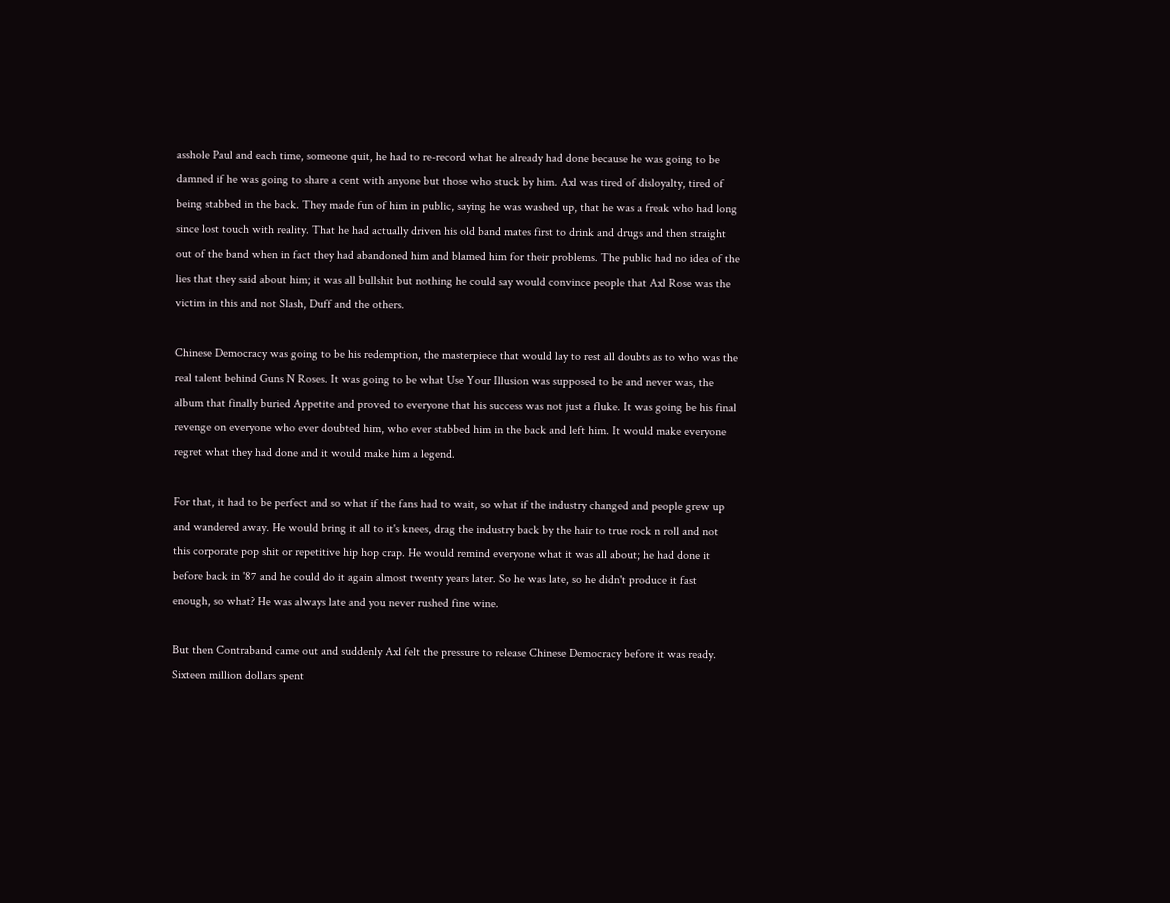asshole Paul and each time, someone quit, he had to re-record what he already had done because he was going to be damned if he was going to share a cent with anyone but those who stuck by him. Axl was tired of disloyalty, tired of being stabbed in the back. They made fun of him in public, saying he was washed up, that he was a freak who had long since lost touch with reality. That he had actually driven his old band mates first to drink and drugs and then straight out of the band when in fact they had abandoned him and blamed him for their problems. The public had no idea of the lies that they said about him; it was all bullshit but nothing he could say would convince people that Axl Rose was the victim in this and not Slash, Duff and the others.

Chinese Democracy was going to be his redemption, the masterpiece that would lay to rest all doubts as to who was the real talent behind Guns N Roses. It was going to be what Use Your Illusion was supposed to be and never was, the album that finally buried Appetite and proved to everyone that his success was not just a fluke. It was going be his final revenge on everyone who ever doubted him, who ever stabbed him in the back and left him. It would make everyone regret what they had done and it would make him a legend.

For that, it had to be perfect and so what if the fans had to wait, so what if the industry changed and people grew up and wandered away. He would bring it all to it's knees, drag the industry back by the hair to true rock n roll and not this corporate pop shit or repetitive hip hop crap. He would remind everyone what it was all about; he had done it before back in '87 and he could do it again almost twenty years later. So he was late, so he didn't produce it fast enough, so what? He was always late and you never rushed fine wine.

But then Contraband came out and suddenly Axl felt the pressure to release Chinese Democracy before it was ready. Sixteen million dollars spent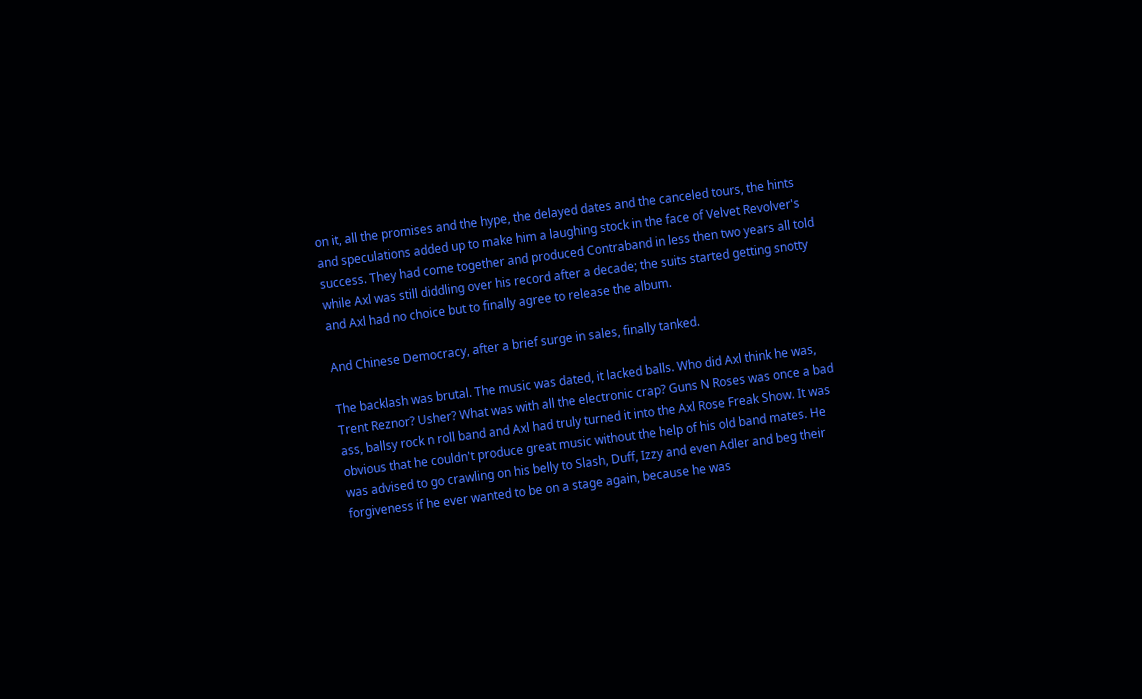on it, all the promises and the hype, the delayed dates and the canceled tours, the hints and speculations added up to make him a laughing stock in the face of Velvet Revolver's success. They had come together and produced Contraband in less then two years all told while Axl was still diddling over his record after a decade; the suits started getting snotty and Axl had no choice but to finally agree to release the album.

And Chinese Democracy, after a brief surge in sales, finally tanked.

The backlash was brutal. The music was dated, it lacked balls. Who did Axl think he was, Trent Reznor? Usher? What was with all the electronic crap? Guns N Roses was once a bad ass, ballsy rock n roll band and Axl had truly turned it into the Axl Rose Freak Show. It was obvious that he couldn't produce great music without the help of his old band mates. He was advised to go crawling on his belly to Slash, Duff, Izzy and even Adler and beg their forgiveness if he ever wanted to be on a stage again, because he was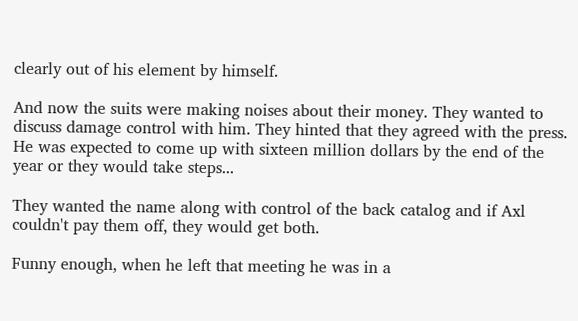clearly out of his element by himself.

And now the suits were making noises about their money. They wanted to discuss damage control with him. They hinted that they agreed with the press. He was expected to come up with sixteen million dollars by the end of the year or they would take steps...

They wanted the name along with control of the back catalog and if Axl couldn't pay them off, they would get both.

Funny enough, when he left that meeting he was in a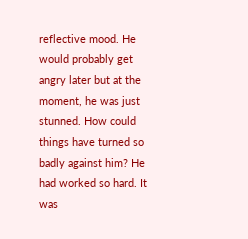reflective mood. He would probably get angry later but at the moment, he was just stunned. How could things have turned so badly against him? He had worked so hard. It was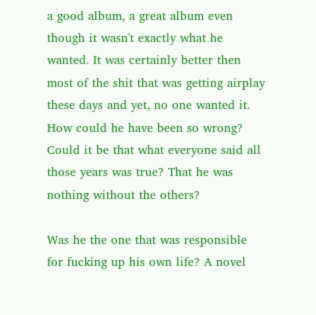a good album, a great album even though it wasn't exactly what he wanted. It was certainly better then most of the shit that was getting airplay these days and yet, no one wanted it. How could he have been so wrong? Could it be that what everyone said all those years was true? That he was nothing without the others?

Was he the one that was responsible for fucking up his own life? A novel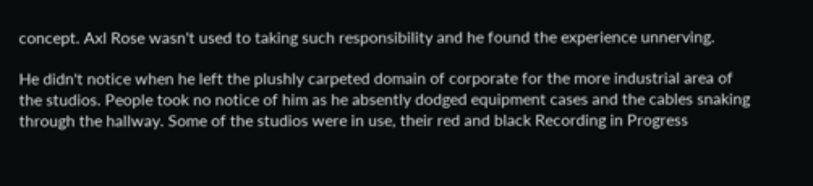concept. Axl Rose wasn't used to taking such responsibility and he found the experience unnerving.

He didn't notice when he left the plushly carpeted domain of corporate for the more industrial area of the studios. People took no notice of him as he absently dodged equipment cases and the cables snaking through the hallway. Some of the studios were in use, their red and black Recording in Progress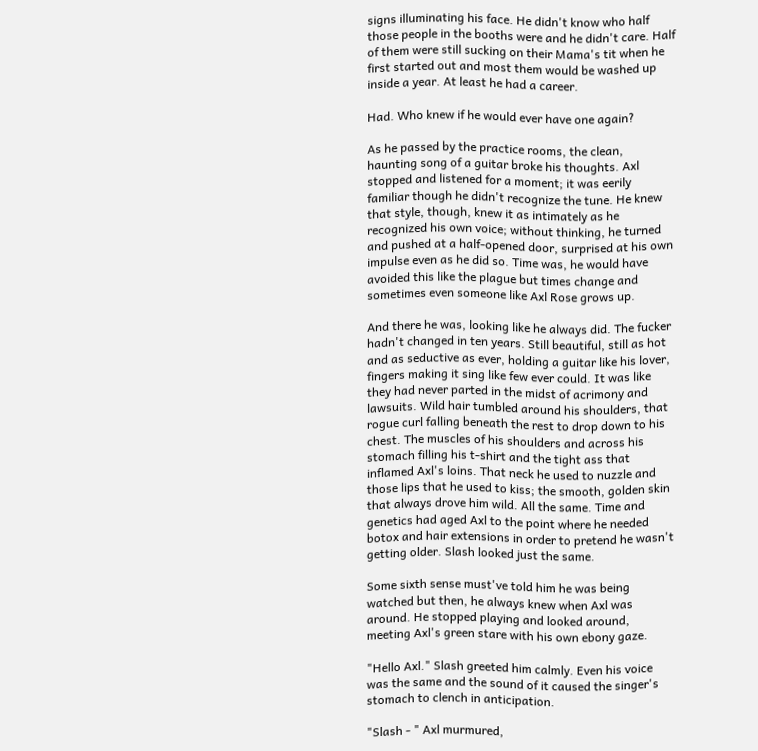signs illuminating his face. He didn't know who half those people in the booths were and he didn't care. Half of them were still sucking on their Mama's tit when he first started out and most them would be washed up inside a year. At least he had a career.

Had. Who knew if he would ever have one again?

As he passed by the practice rooms, the clean, haunting song of a guitar broke his thoughts. Axl stopped and listened for a moment; it was eerily familiar though he didn't recognize the tune. He knew that style, though, knew it as intimately as he recognized his own voice; without thinking, he turned and pushed at a half-opened door, surprised at his own impulse even as he did so. Time was, he would have avoided this like the plague but times change and sometimes even someone like Axl Rose grows up.

And there he was, looking like he always did. The fucker hadn't changed in ten years. Still beautiful, still as hot and as seductive as ever, holding a guitar like his lover, fingers making it sing like few ever could. It was like they had never parted in the midst of acrimony and lawsuits. Wild hair tumbled around his shoulders, that rogue curl falling beneath the rest to drop down to his chest. The muscles of his shoulders and across his stomach filling his t-shirt and the tight ass that inflamed Axl's loins. That neck he used to nuzzle and those lips that he used to kiss; the smooth, golden skin that always drove him wild. All the same. Time and genetics had aged Axl to the point where he needed botox and hair extensions in order to pretend he wasn't getting older. Slash looked just the same.

Some sixth sense must've told him he was being watched but then, he always knew when Axl was around. He stopped playing and looked around, meeting Axl's green stare with his own ebony gaze.

"Hello Axl." Slash greeted him calmly. Even his voice was the same and the sound of it caused the singer's stomach to clench in anticipation.

"Slash - " Axl murmured,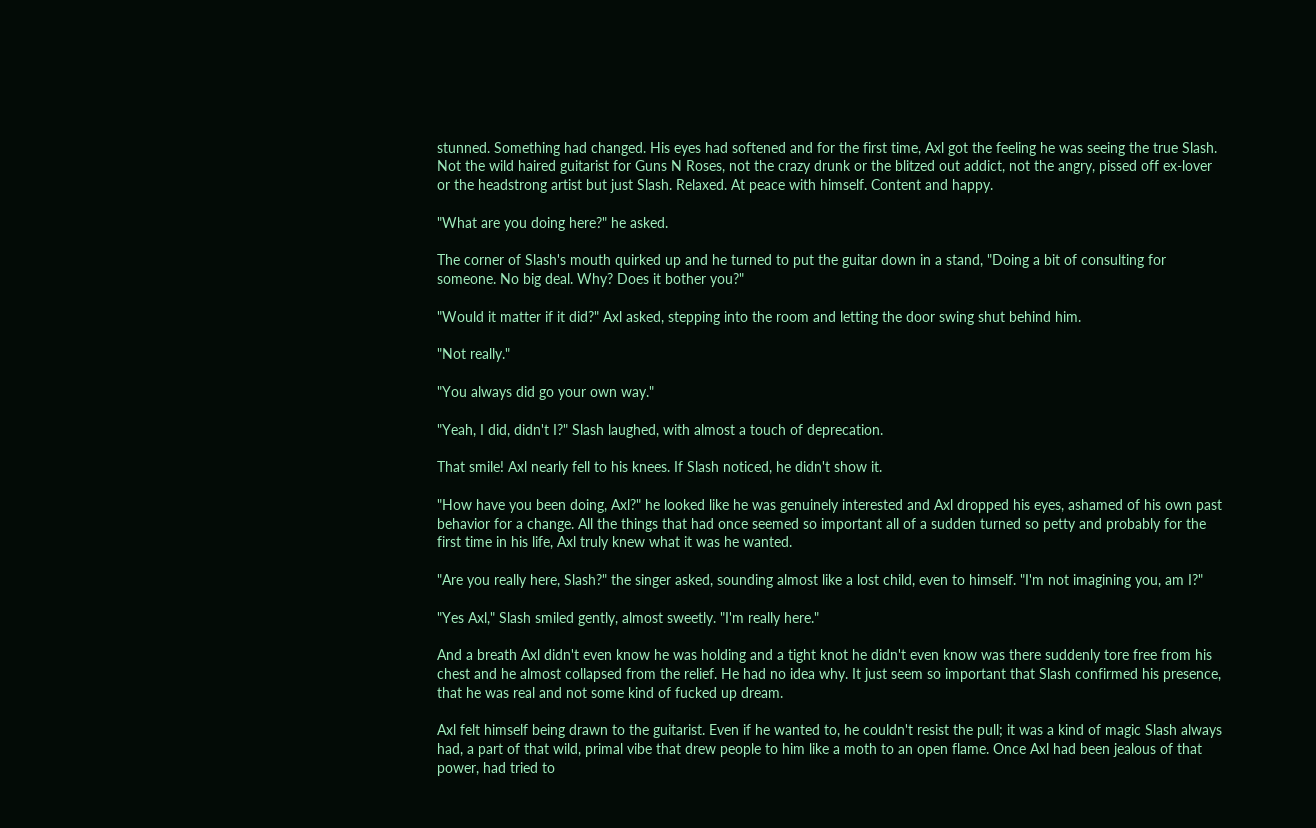stunned. Something had changed. His eyes had softened and for the first time, Axl got the feeling he was seeing the true Slash. Not the wild haired guitarist for Guns N Roses, not the crazy drunk or the blitzed out addict, not the angry, pissed off ex-lover or the headstrong artist but just Slash. Relaxed. At peace with himself. Content and happy.

"What are you doing here?" he asked.

The corner of Slash's mouth quirked up and he turned to put the guitar down in a stand, "Doing a bit of consulting for someone. No big deal. Why? Does it bother you?"

"Would it matter if it did?" Axl asked, stepping into the room and letting the door swing shut behind him.

"Not really."

"You always did go your own way."

"Yeah, I did, didn't I?" Slash laughed, with almost a touch of deprecation.

That smile! Axl nearly fell to his knees. If Slash noticed, he didn't show it.

"How have you been doing, Axl?" he looked like he was genuinely interested and Axl dropped his eyes, ashamed of his own past behavior for a change. All the things that had once seemed so important all of a sudden turned so petty and probably for the first time in his life, Axl truly knew what it was he wanted.

"Are you really here, Slash?" the singer asked, sounding almost like a lost child, even to himself. "I'm not imagining you, am I?"

"Yes Axl," Slash smiled gently, almost sweetly. "I'm really here."

And a breath Axl didn't even know he was holding and a tight knot he didn't even know was there suddenly tore free from his chest and he almost collapsed from the relief. He had no idea why. It just seem so important that Slash confirmed his presence, that he was real and not some kind of fucked up dream.

Axl felt himself being drawn to the guitarist. Even if he wanted to, he couldn't resist the pull; it was a kind of magic Slash always had, a part of that wild, primal vibe that drew people to him like a moth to an open flame. Once Axl had been jealous of that power, had tried to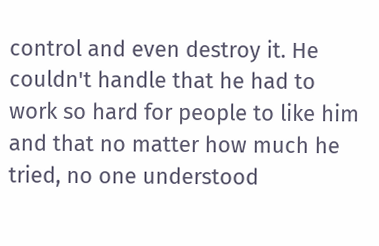control and even destroy it. He couldn't handle that he had to work so hard for people to like him and that no matter how much he tried, no one understood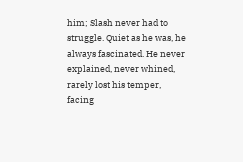him; Slash never had to struggle. Quiet as he was, he always fascinated. He never explained, never whined, rarely lost his temper, facing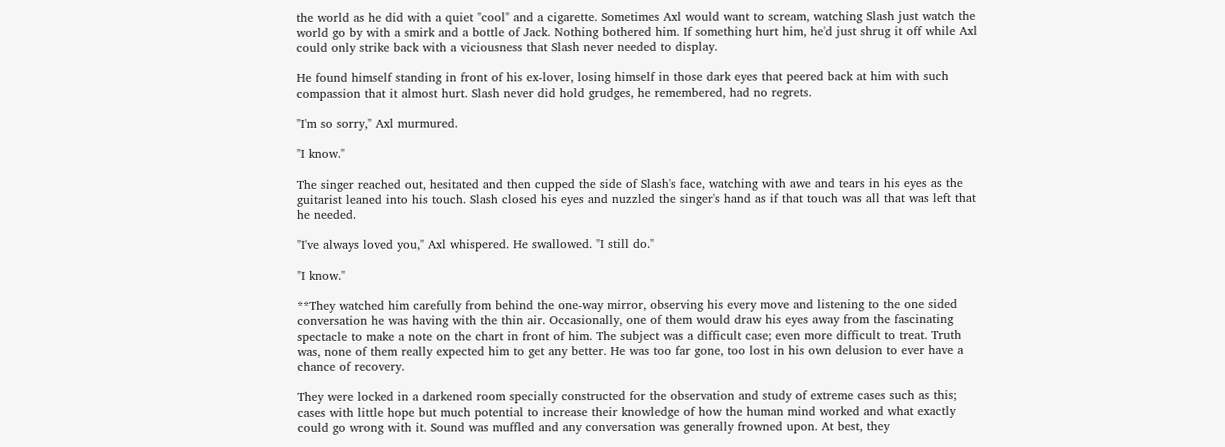the world as he did with a quiet "cool" and a cigarette. Sometimes Axl would want to scream, watching Slash just watch the world go by with a smirk and a bottle of Jack. Nothing bothered him. If something hurt him, he'd just shrug it off while Axl could only strike back with a viciousness that Slash never needed to display.

He found himself standing in front of his ex-lover, losing himself in those dark eyes that peered back at him with such compassion that it almost hurt. Slash never did hold grudges, he remembered, had no regrets.

"I'm so sorry," Axl murmured.

"I know."

The singer reached out, hesitated and then cupped the side of Slash's face, watching with awe and tears in his eyes as the guitarist leaned into his touch. Slash closed his eyes and nuzzled the singer's hand as if that touch was all that was left that he needed.

"I've always loved you," Axl whispered. He swallowed. "I still do."

"I know."

**They watched him carefully from behind the one-way mirror, observing his every move and listening to the one sided conversation he was having with the thin air. Occasionally, one of them would draw his eyes away from the fascinating spectacle to make a note on the chart in front of him. The subject was a difficult case; even more difficult to treat. Truth was, none of them really expected him to get any better. He was too far gone, too lost in his own delusion to ever have a chance of recovery.

They were locked in a darkened room specially constructed for the observation and study of extreme cases such as this; cases with little hope but much potential to increase their knowledge of how the human mind worked and what exactly could go wrong with it. Sound was muffled and any conversation was generally frowned upon. At best, they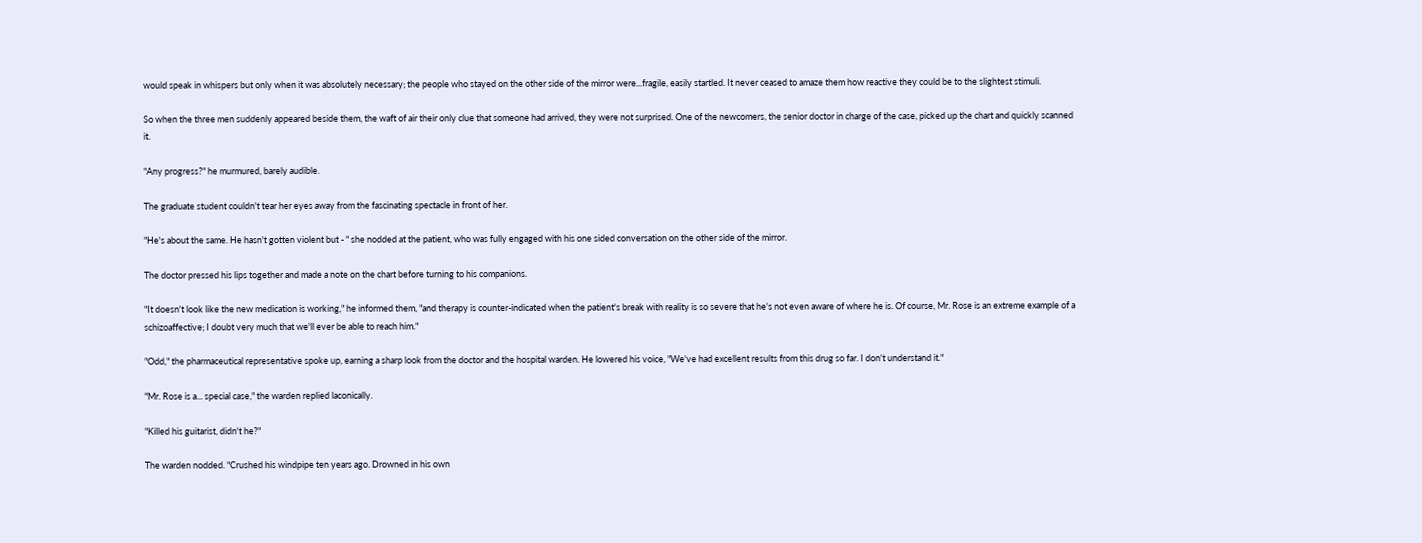would speak in whispers but only when it was absolutely necessary; the people who stayed on the other side of the mirror were...fragile, easily startled. It never ceased to amaze them how reactive they could be to the slightest stimuli.

So when the three men suddenly appeared beside them, the waft of air their only clue that someone had arrived, they were not surprised. One of the newcomers, the senior doctor in charge of the case, picked up the chart and quickly scanned it.

"Any progress?" he murmured, barely audible.

The graduate student couldn't tear her eyes away from the fascinating spectacle in front of her.

"He's about the same. He hasn't gotten violent but - " she nodded at the patient, who was fully engaged with his one sided conversation on the other side of the mirror.

The doctor pressed his lips together and made a note on the chart before turning to his companions.

"It doesn't look like the new medication is working," he informed them, "and therapy is counter-indicated when the patient's break with reality is so severe that he's not even aware of where he is. Of course, Mr. Rose is an extreme example of a schizoaffective; I doubt very much that we'll ever be able to reach him."

"Odd," the pharmaceutical representative spoke up, earning a sharp look from the doctor and the hospital warden. He lowered his voice, "We've had excellent results from this drug so far. I don't understand it."

"Mr. Rose is a... special case," the warden replied laconically.

"Killed his guitarist, didn't he?"

The warden nodded. "Crushed his windpipe ten years ago. Drowned in his own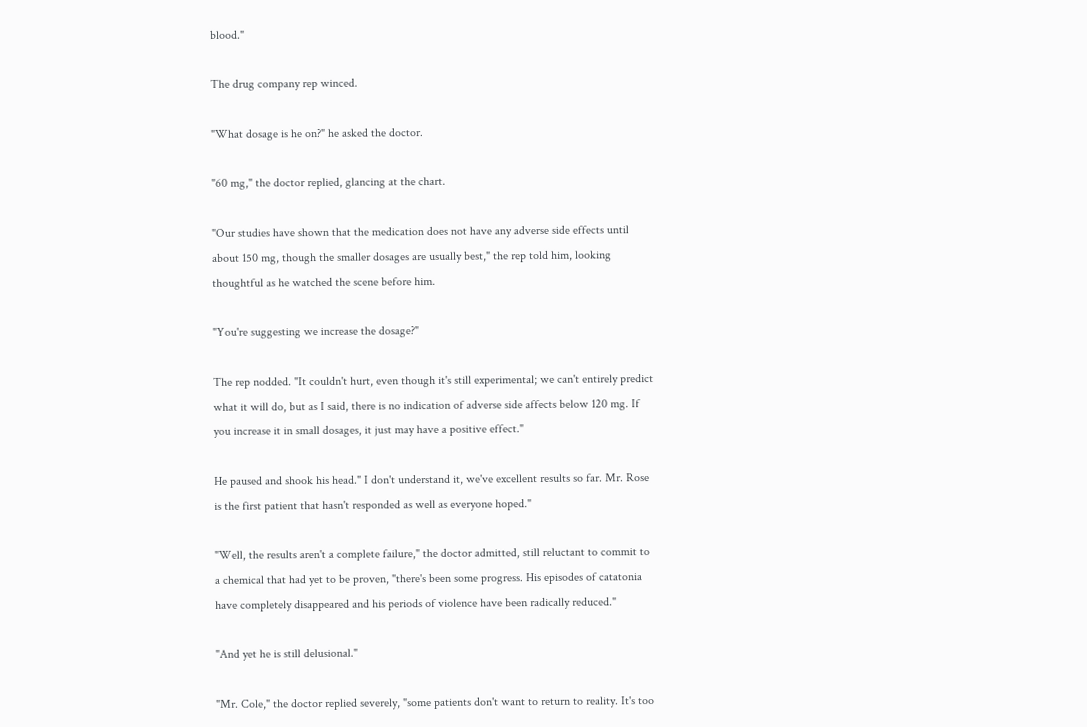blood."

The drug company rep winced.

"What dosage is he on?" he asked the doctor.

"60 mg," the doctor replied, glancing at the chart.

"Our studies have shown that the medication does not have any adverse side effects until about 150 mg, though the smaller dosages are usually best," the rep told him, looking thoughtful as he watched the scene before him.

"You're suggesting we increase the dosage?"

The rep nodded. "It couldn't hurt, even though it's still experimental; we can't entirely predict what it will do, but as I said, there is no indication of adverse side affects below 120 mg. If you increase it in small dosages, it just may have a positive effect."

He paused and shook his head." I don't understand it, we've excellent results so far. Mr. Rose is the first patient that hasn't responded as well as everyone hoped."

"Well, the results aren't a complete failure," the doctor admitted, still reluctant to commit to a chemical that had yet to be proven, "there's been some progress. His episodes of catatonia have completely disappeared and his periods of violence have been radically reduced."

"And yet he is still delusional."

"Mr. Cole," the doctor replied severely, "some patients don't want to return to reality. It's too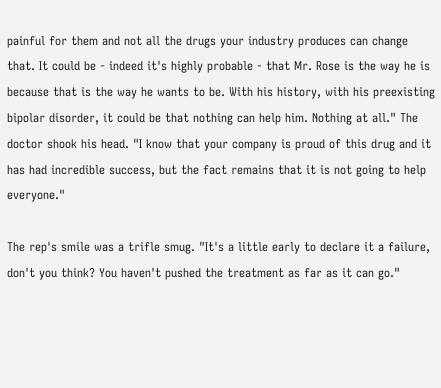painful for them and not all the drugs your industry produces can change that. It could be - indeed it's highly probable - that Mr. Rose is the way he is because that is the way he wants to be. With his history, with his preexisting bipolar disorder, it could be that nothing can help him. Nothing at all." The doctor shook his head. "I know that your company is proud of this drug and it has had incredible success, but the fact remains that it is not going to help everyone."

The rep's smile was a trifle smug. "It's a little early to declare it a failure, don't you think? You haven't pushed the treatment as far as it can go."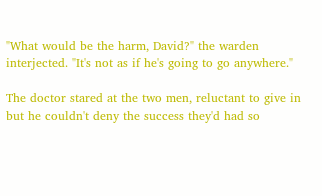"What would be the harm, David?" the warden interjected. "It's not as if he's going to go anywhere."

The doctor stared at the two men, reluctant to give in but he couldn't deny the success they'd had so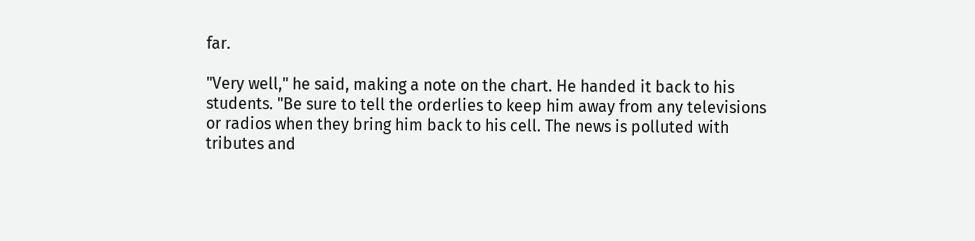far.

"Very well," he said, making a note on the chart. He handed it back to his students. "Be sure to tell the orderlies to keep him away from any televisions or radios when they bring him back to his cell. The news is polluted with tributes and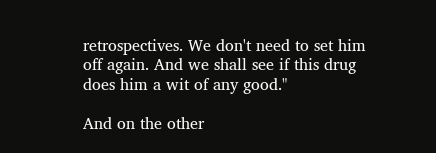retrospectives. We don't need to set him off again. And we shall see if this drug does him a wit of any good."

And on the other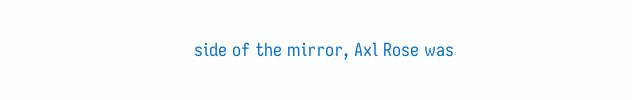side of the mirror, Axl Rose was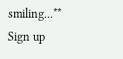smiling...**
Sign up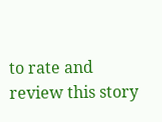to rate and review this story